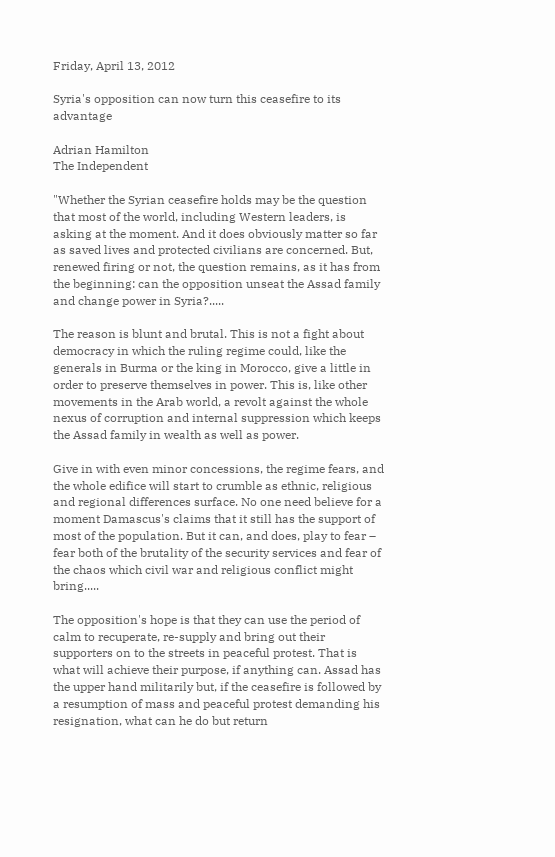Friday, April 13, 2012

Syria's opposition can now turn this ceasefire to its advantage

Adrian Hamilton
The Independent

"Whether the Syrian ceasefire holds may be the question that most of the world, including Western leaders, is asking at the moment. And it does obviously matter so far as saved lives and protected civilians are concerned. But, renewed firing or not, the question remains, as it has from the beginning: can the opposition unseat the Assad family and change power in Syria?.....

The reason is blunt and brutal. This is not a fight about democracy in which the ruling regime could, like the generals in Burma or the king in Morocco, give a little in order to preserve themselves in power. This is, like other movements in the Arab world, a revolt against the whole nexus of corruption and internal suppression which keeps the Assad family in wealth as well as power.

Give in with even minor concessions, the regime fears, and the whole edifice will start to crumble as ethnic, religious and regional differences surface. No one need believe for a moment Damascus's claims that it still has the support of most of the population. But it can, and does, play to fear – fear both of the brutality of the security services and fear of the chaos which civil war and religious conflict might bring.....

The opposition's hope is that they can use the period of calm to recuperate, re-supply and bring out their supporters on to the streets in peaceful protest. That is what will achieve their purpose, if anything can. Assad has the upper hand militarily but, if the ceasefire is followed by a resumption of mass and peaceful protest demanding his resignation, what can he do but return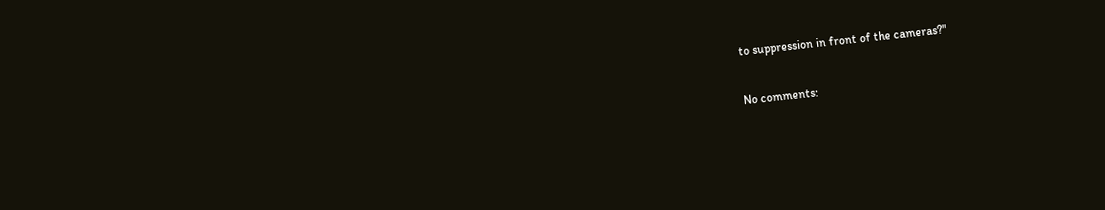to suppression in front of the cameras?"

No comments: